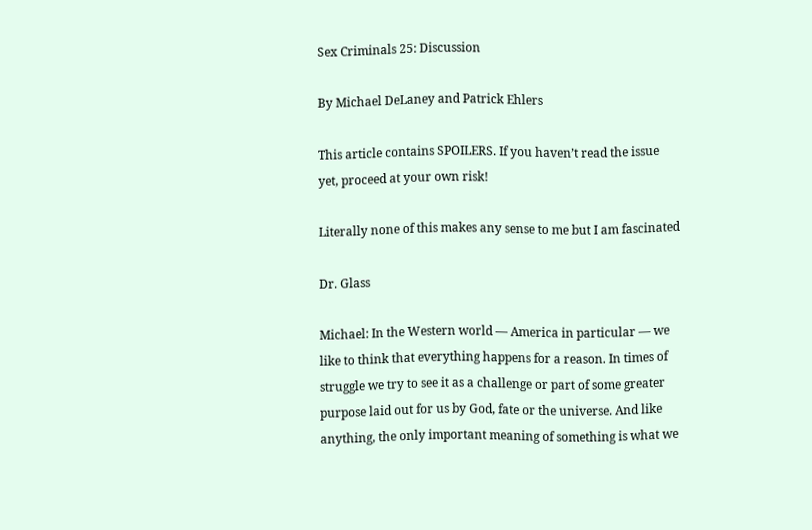Sex Criminals 25: Discussion

By Michael DeLaney and Patrick Ehlers

This article contains SPOILERS. If you haven’t read the issue yet, proceed at your own risk!

Literally none of this makes any sense to me but I am fascinated

Dr. Glass

Michael: In the Western world — America in particular — we like to think that everything happens for a reason. In times of struggle we try to see it as a challenge or part of some greater purpose laid out for us by God, fate or the universe. And like anything, the only important meaning of something is what we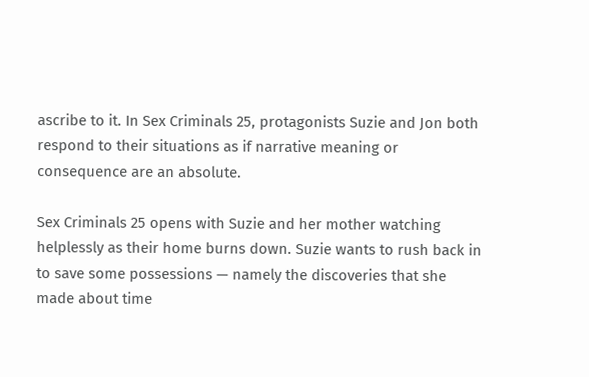ascribe to it. In Sex Criminals 25, protagonists Suzie and Jon both respond to their situations as if narrative meaning or consequence are an absolute.

Sex Criminals 25 opens with Suzie and her mother watching helplessly as their home burns down. Suzie wants to rush back in to save some possessions — namely the discoveries that she made about time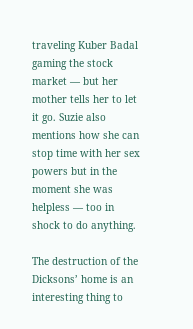traveling Kuber Badal gaming the stock market — but her mother tells her to let it go. Suzie also mentions how she can stop time with her sex powers but in the moment she was helpless — too in shock to do anything.

The destruction of the Dicksons’ home is an interesting thing to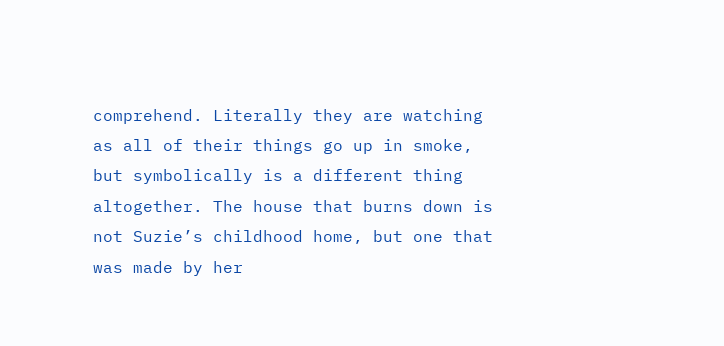comprehend. Literally they are watching as all of their things go up in smoke, but symbolically is a different thing altogether. The house that burns down is not Suzie’s childhood home, but one that was made by her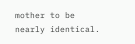mother to be nearly identical.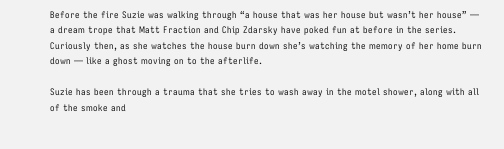Before the fire Suzie was walking through “a house that was her house but wasn’t her house” — a dream trope that Matt Fraction and Chip Zdarsky have poked fun at before in the series. Curiously then, as she watches the house burn down she’s watching the memory of her home burn down — like a ghost moving on to the afterlife.

Suzie has been through a trauma that she tries to wash away in the motel shower, along with all of the smoke and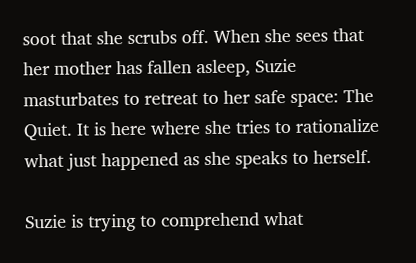soot that she scrubs off. When she sees that her mother has fallen asleep, Suzie masturbates to retreat to her safe space: The Quiet. It is here where she tries to rationalize what just happened as she speaks to herself.

Suzie is trying to comprehend what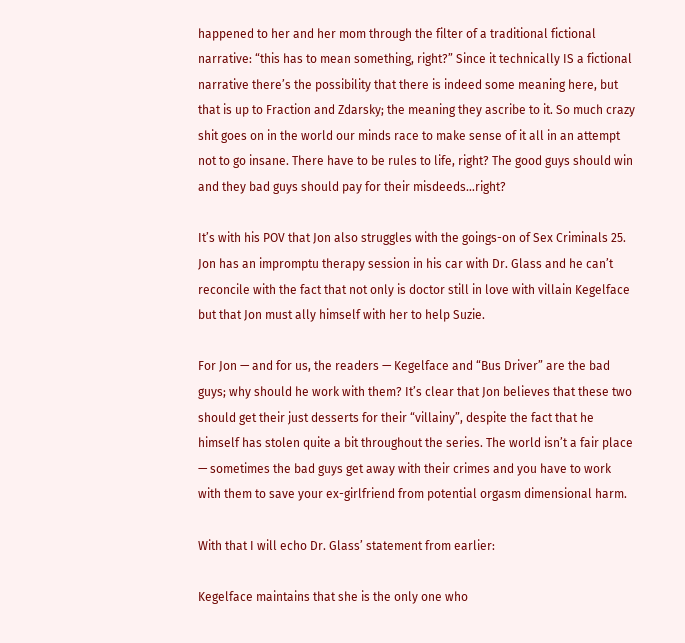happened to her and her mom through the filter of a traditional fictional narrative: “this has to mean something, right?” Since it technically IS a fictional narrative there’s the possibility that there is indeed some meaning here, but that is up to Fraction and Zdarsky; the meaning they ascribe to it. So much crazy shit goes on in the world our minds race to make sense of it all in an attempt not to go insane. There have to be rules to life, right? The good guys should win and they bad guys should pay for their misdeeds…right?

It’s with his POV that Jon also struggles with the goings-on of Sex Criminals 25. Jon has an impromptu therapy session in his car with Dr. Glass and he can’t reconcile with the fact that not only is doctor still in love with villain Kegelface but that Jon must ally himself with her to help Suzie.

For Jon — and for us, the readers — Kegelface and “Bus Driver” are the bad guys; why should he work with them? It’s clear that Jon believes that these two should get their just desserts for their “villainy”, despite the fact that he himself has stolen quite a bit throughout the series. The world isn’t a fair place — sometimes the bad guys get away with their crimes and you have to work with them to save your ex-girlfriend from potential orgasm dimensional harm.

With that I will echo Dr. Glass’ statement from earlier:

Kegelface maintains that she is the only one who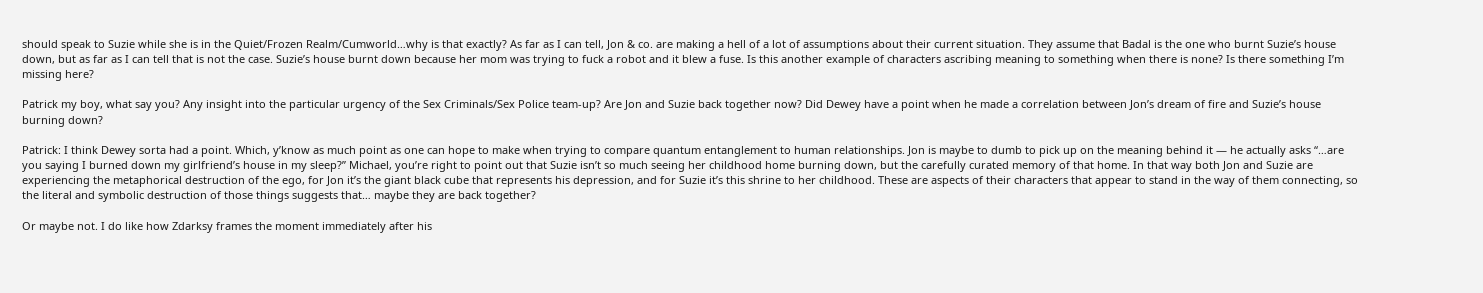should speak to Suzie while she is in the Quiet/Frozen Realm/Cumworld…why is that exactly? As far as I can tell, Jon & co. are making a hell of a lot of assumptions about their current situation. They assume that Badal is the one who burnt Suzie’s house down, but as far as I can tell that is not the case. Suzie’s house burnt down because her mom was trying to fuck a robot and it blew a fuse. Is this another example of characters ascribing meaning to something when there is none? Is there something I’m missing here?

Patrick my boy, what say you? Any insight into the particular urgency of the Sex Criminals/Sex Police team-up? Are Jon and Suzie back together now? Did Dewey have a point when he made a correlation between Jon’s dream of fire and Suzie’s house burning down?

Patrick: I think Dewey sorta had a point. Which, y’know as much point as one can hope to make when trying to compare quantum entanglement to human relationships. Jon is maybe to dumb to pick up on the meaning behind it — he actually asks “…are you saying I burned down my girlfriend’s house in my sleep?” Michael, you’re right to point out that Suzie isn’t so much seeing her childhood home burning down, but the carefully curated memory of that home. In that way both Jon and Suzie are experiencing the metaphorical destruction of the ego, for Jon it’s the giant black cube that represents his depression, and for Suzie it’s this shrine to her childhood. These are aspects of their characters that appear to stand in the way of them connecting, so the literal and symbolic destruction of those things suggests that… maybe they are back together?

Or maybe not. I do like how Zdarksy frames the moment immediately after his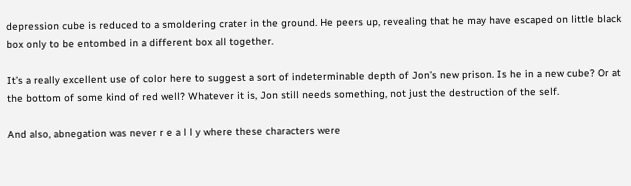depression cube is reduced to a smoldering crater in the ground. He peers up, revealing that he may have escaped on little black box only to be entombed in a different box all together.

It’s a really excellent use of color here to suggest a sort of indeterminable depth of Jon’s new prison. Is he in a new cube? Or at the bottom of some kind of red well? Whatever it is, Jon still needs something, not just the destruction of the self.

And also, abnegation was never r e a l l y where these characters were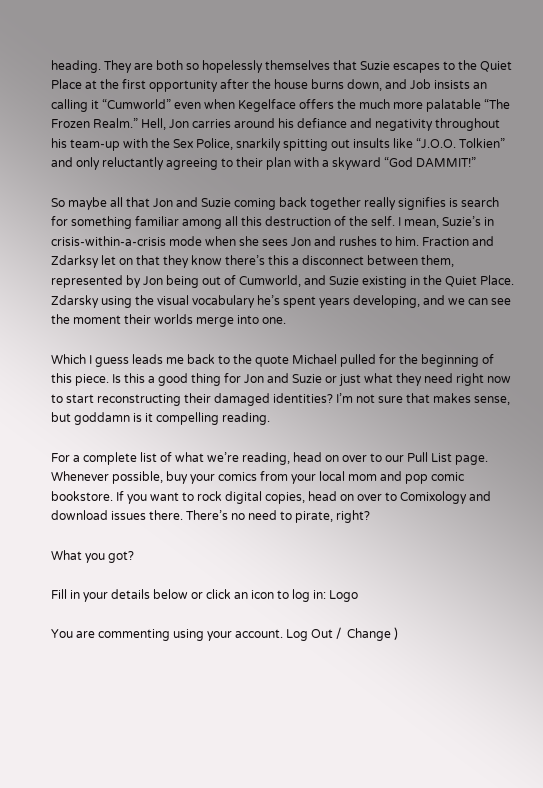heading. They are both so hopelessly themselves that Suzie escapes to the Quiet Place at the first opportunity after the house burns down, and Job insists an calling it “Cumworld” even when Kegelface offers the much more palatable “The Frozen Realm.” Hell, Jon carries around his defiance and negativity throughout his team-up with the Sex Police, snarkily spitting out insults like “J.O.O. Tolkien” and only reluctantly agreeing to their plan with a skyward “God DAMMIT!”

So maybe all that Jon and Suzie coming back together really signifies is search for something familiar among all this destruction of the self. I mean, Suzie’s in crisis-within-a-crisis mode when she sees Jon and rushes to him. Fraction and Zdarksy let on that they know there’s this a disconnect between them, represented by Jon being out of Cumworld, and Suzie existing in the Quiet Place. Zdarsky using the visual vocabulary he’s spent years developing, and we can see the moment their worlds merge into one.

Which I guess leads me back to the quote Michael pulled for the beginning of this piece. Is this a good thing for Jon and Suzie or just what they need right now to start reconstructing their damaged identities? I’m not sure that makes sense, but goddamn is it compelling reading.

For a complete list of what we’re reading, head on over to our Pull List page. Whenever possible, buy your comics from your local mom and pop comic bookstore. If you want to rock digital copies, head on over to Comixology and download issues there. There’s no need to pirate, right?

What you got?

Fill in your details below or click an icon to log in: Logo

You are commenting using your account. Log Out /  Change )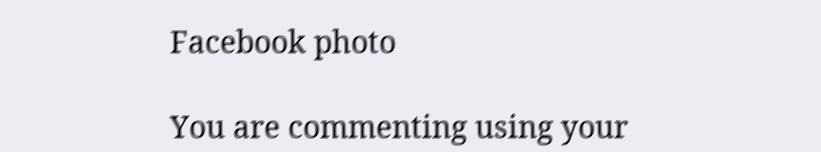Facebook photo

You are commenting using your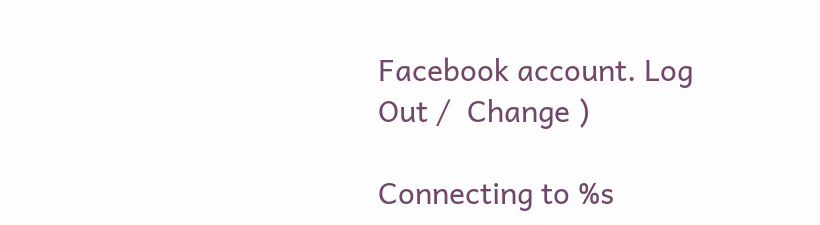Facebook account. Log Out /  Change )

Connecting to %s